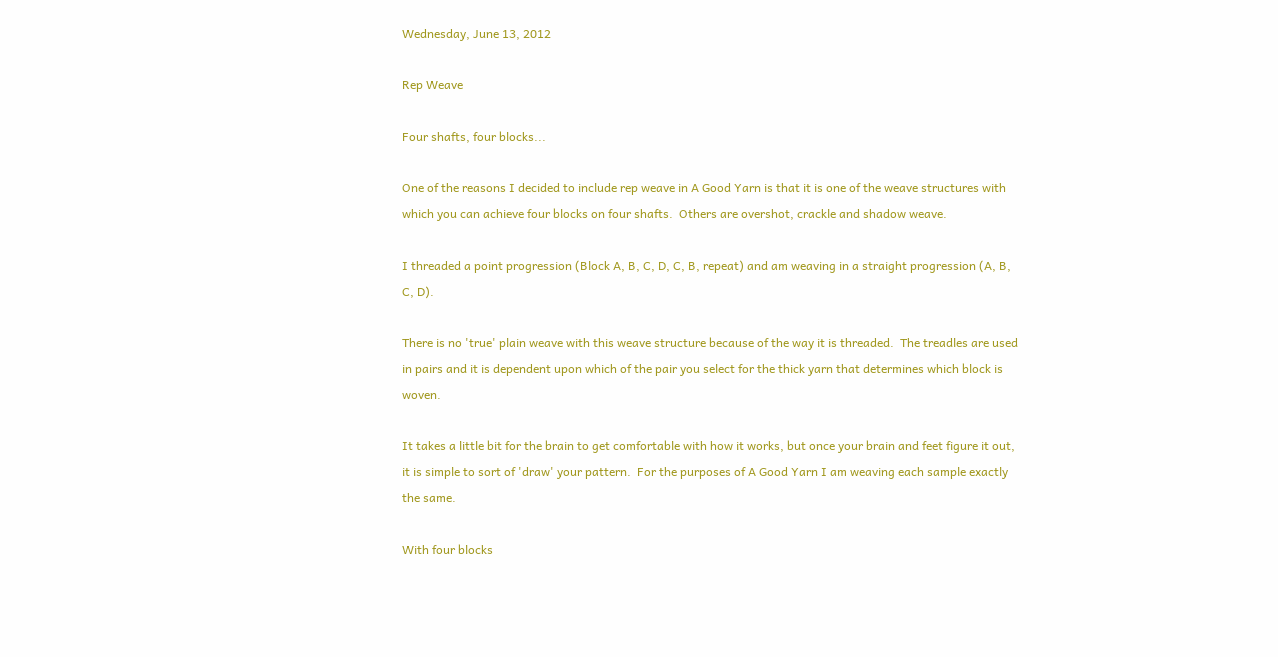Wednesday, June 13, 2012

Rep Weave

Four shafts, four blocks...

One of the reasons I decided to include rep weave in A Good Yarn is that it is one of the weave structures with which you can achieve four blocks on four shafts.  Others are overshot, crackle and shadow weave.

I threaded a point progression (Block A, B, C, D, C, B, repeat) and am weaving in a straight progression (A, B, C, D).

There is no 'true' plain weave with this weave structure because of the way it is threaded.  The treadles are used in pairs and it is dependent upon which of the pair you select for the thick yarn that determines which block is woven.

It takes a little bit for the brain to get comfortable with how it works, but once your brain and feet figure it out, it is simple to sort of 'draw' your pattern.  For the purposes of A Good Yarn I am weaving each sample exactly the same.

With four blocks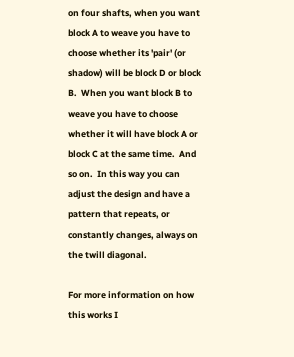on four shafts, when you want block A to weave you have to choose whether its 'pair' (or shadow) will be block D or block B.  When you want block B to weave you have to choose whether it will have block A or block C at the same time.  And so on.  In this way you can adjust the design and have a pattern that repeats, or constantly changes, always on the twill diagonal.

For more information on how this works I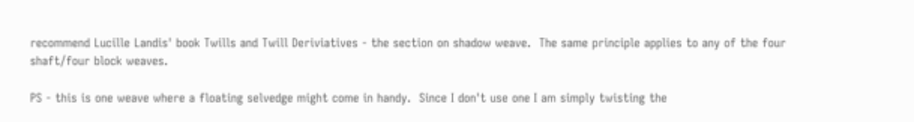recommend Lucille Landis' book Twills and Twill Deriviatives - the section on shadow weave.  The same principle applies to any of the four shaft/four block weaves.

PS - this is one weave where a floating selvedge might come in handy.  Since I don't use one I am simply twisting the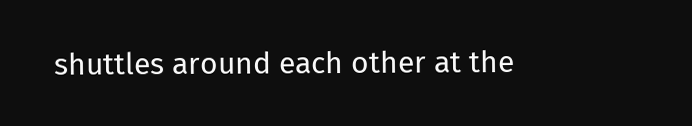shuttles around each other at the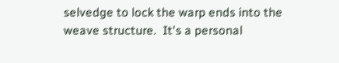selvedge to lock the warp ends into the weave structure.  It's a personal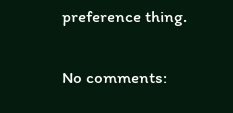preference thing.

No comments: